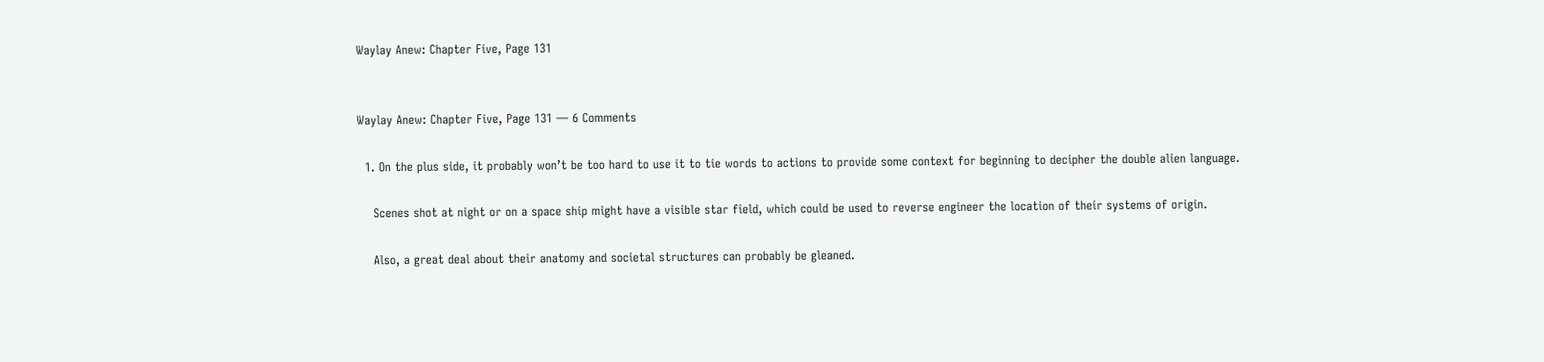Waylay Anew: Chapter Five, Page 131


Waylay Anew: Chapter Five, Page 131 — 6 Comments

  1. On the plus side, it probably won’t be too hard to use it to tie words to actions to provide some context for beginning to decipher the double alien language.

    Scenes shot at night or on a space ship might have a visible star field, which could be used to reverse engineer the location of their systems of origin.

    Also, a great deal about their anatomy and societal structures can probably be gleaned.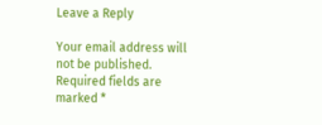Leave a Reply

Your email address will not be published. Required fields are marked *